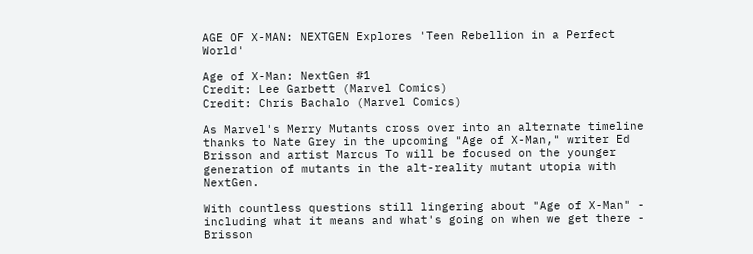AGE OF X-MAN: NEXTGEN Explores 'Teen Rebellion in a Perfect World'

Age of X-Man: NextGen #1
Credit: Lee Garbett (Marvel Comics)
Credit: Chris Bachalo (Marvel Comics)

As Marvel's Merry Mutants cross over into an alternate timeline thanks to Nate Grey in the upcoming "Age of X-Man," writer Ed Brisson and artist Marcus To will be focused on the younger generation of mutants in the alt-reality mutant utopia with NextGen.

With countless questions still lingering about "Age of X-Man" - including what it means and what's going on when we get there - Brisson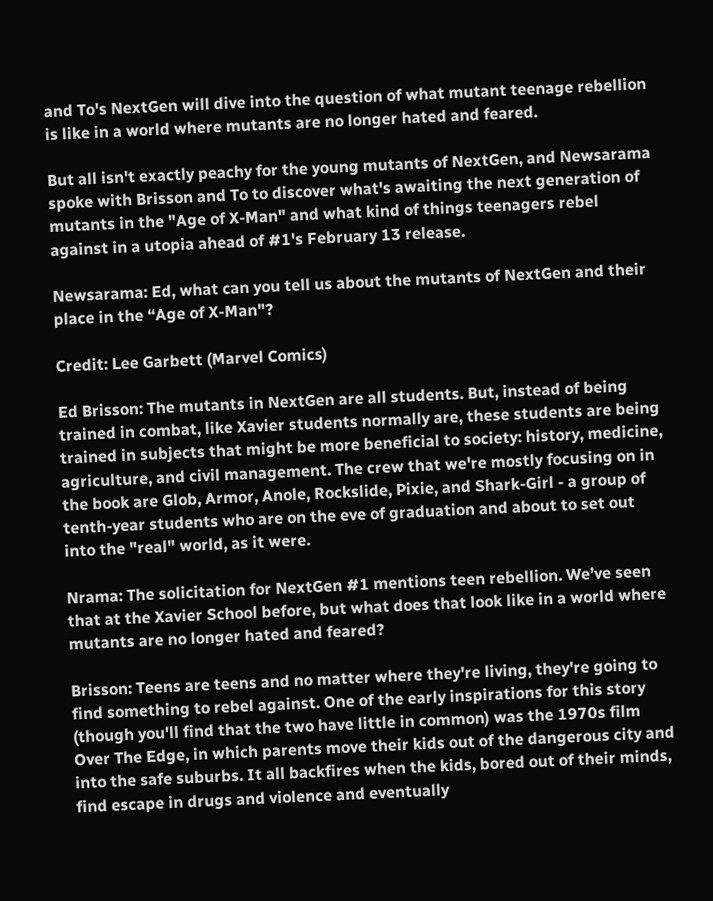and To's NextGen will dive into the question of what mutant teenage rebellion is like in a world where mutants are no longer hated and feared.

But all isn't exactly peachy for the young mutants of NextGen, and Newsarama spoke with Brisson and To to discover what's awaiting the next generation of mutants in the "Age of X-Man" and what kind of things teenagers rebel against in a utopia ahead of #1's February 13 release.

Newsarama: Ed, what can you tell us about the mutants of NextGen and their place in the “Age of X-Man"?

Credit: Lee Garbett (Marvel Comics)

Ed Brisson: The mutants in NextGen are all students. But, instead of being trained in combat, like Xavier students normally are, these students are being trained in subjects that might be more beneficial to society: history, medicine, agriculture, and civil management. The crew that we're mostly focusing on in the book are Glob, Armor, Anole, Rockslide, Pixie, and Shark-Girl - a group of tenth-year students who are on the eve of graduation and about to set out into the "real" world, as it were.

Nrama: The solicitation for NextGen #1 mentions teen rebellion. We’ve seen that at the Xavier School before, but what does that look like in a world where mutants are no longer hated and feared?

Brisson: Teens are teens and no matter where they're living, they're going to find something to rebel against. One of the early inspirations for this story (though you'll find that the two have little in common) was the 1970s film Over The Edge, in which parents move their kids out of the dangerous city and into the safe suburbs. It all backfires when the kids, bored out of their minds, find escape in drugs and violence and eventually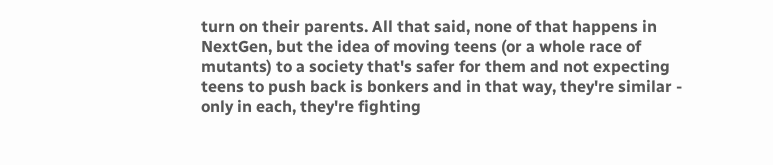turn on their parents. All that said, none of that happens in NextGen, but the idea of moving teens (or a whole race of mutants) to a society that's safer for them and not expecting teens to push back is bonkers and in that way, they're similar - only in each, they're fighting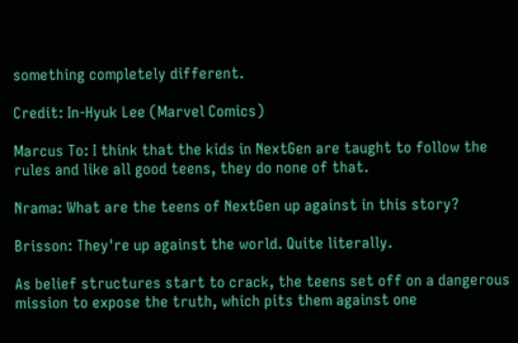something completely different.

Credit: In-Hyuk Lee (Marvel Comics)

Marcus To: I think that the kids in NextGen are taught to follow the rules and like all good teens, they do none of that.

Nrama: What are the teens of NextGen up against in this story?

Brisson: They're up against the world. Quite literally.

As belief structures start to crack, the teens set off on a dangerous mission to expose the truth, which pits them against one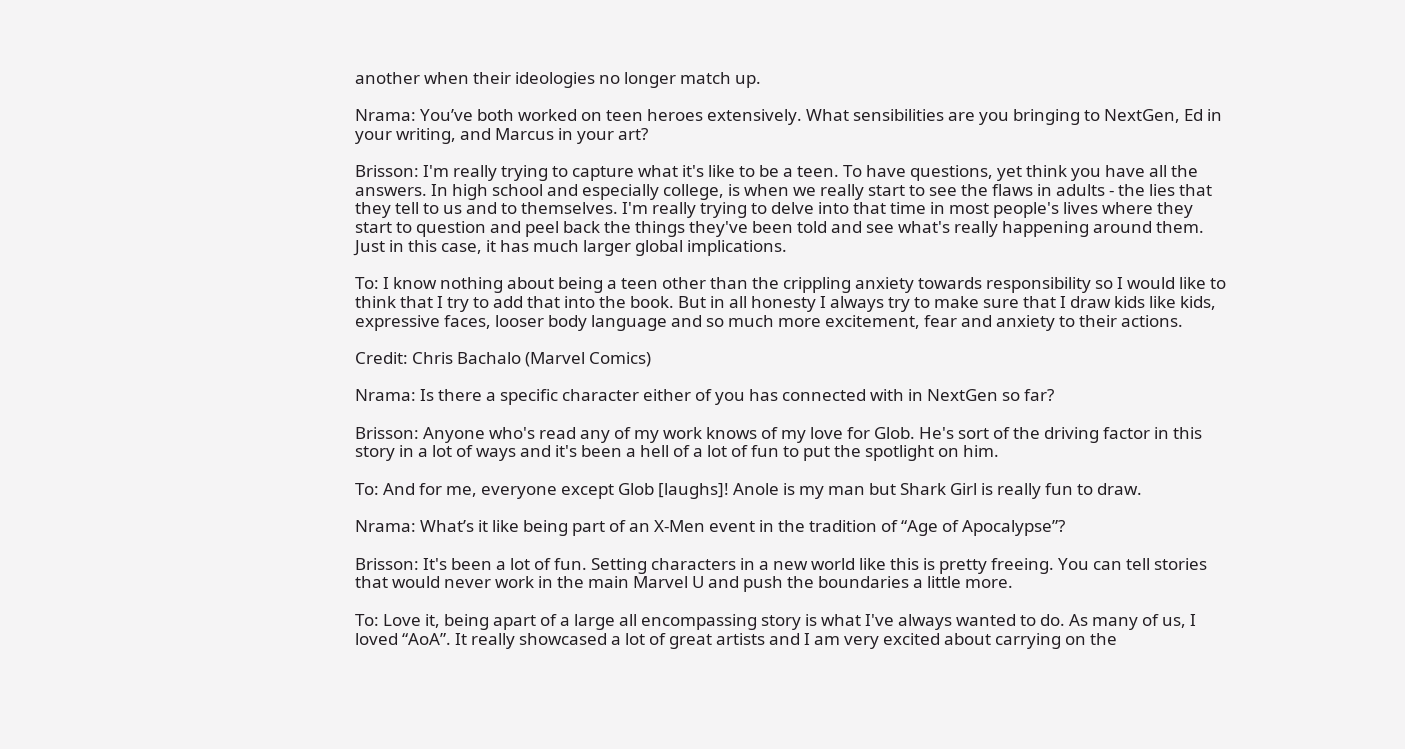another when their ideologies no longer match up.

Nrama: You’ve both worked on teen heroes extensively. What sensibilities are you bringing to NextGen, Ed in your writing, and Marcus in your art?

Brisson: I'm really trying to capture what it's like to be a teen. To have questions, yet think you have all the answers. In high school and especially college, is when we really start to see the flaws in adults - the lies that they tell to us and to themselves. I'm really trying to delve into that time in most people's lives where they start to question and peel back the things they've been told and see what's really happening around them. Just in this case, it has much larger global implications.

To: I know nothing about being a teen other than the crippling anxiety towards responsibility so I would like to think that I try to add that into the book. But in all honesty I always try to make sure that I draw kids like kids, expressive faces, looser body language and so much more excitement, fear and anxiety to their actions.

Credit: Chris Bachalo (Marvel Comics)

Nrama: Is there a specific character either of you has connected with in NextGen so far?

Brisson: Anyone who's read any of my work knows of my love for Glob. He's sort of the driving factor in this story in a lot of ways and it's been a hell of a lot of fun to put the spotlight on him.

To: And for me, everyone except Glob [laughs]! Anole is my man but Shark Girl is really fun to draw.

Nrama: What’s it like being part of an X-Men event in the tradition of “Age of Apocalypse”?

Brisson: It's been a lot of fun. Setting characters in a new world like this is pretty freeing. You can tell stories that would never work in the main Marvel U and push the boundaries a little more.

To: Love it, being apart of a large all encompassing story is what I've always wanted to do. As many of us, I loved “AoA”. It really showcased a lot of great artists and I am very excited about carrying on the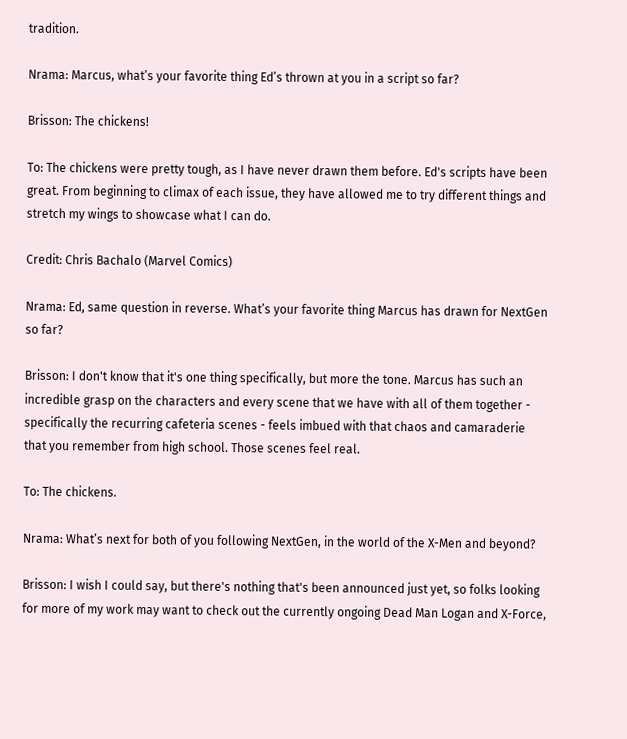tradition.

Nrama: Marcus, what’s your favorite thing Ed’s thrown at you in a script so far?

Brisson: The chickens!

To: The chickens were pretty tough, as I have never drawn them before. Ed's scripts have been great. From beginning to climax of each issue, they have allowed me to try different things and stretch my wings to showcase what I can do.

Credit: Chris Bachalo (Marvel Comics)

Nrama: Ed, same question in reverse. What’s your favorite thing Marcus has drawn for NextGen so far?

Brisson: I don't know that it's one thing specifically, but more the tone. Marcus has such an incredible grasp on the characters and every scene that we have with all of them together - specifically the recurring cafeteria scenes - feels imbued with that chaos and camaraderie that you remember from high school. Those scenes feel real.

To: The chickens.

Nrama: What’s next for both of you following NextGen, in the world of the X-Men and beyond?

Brisson: I wish I could say, but there's nothing that's been announced just yet, so folks looking for more of my work may want to check out the currently ongoing Dead Man Logan and X-Force,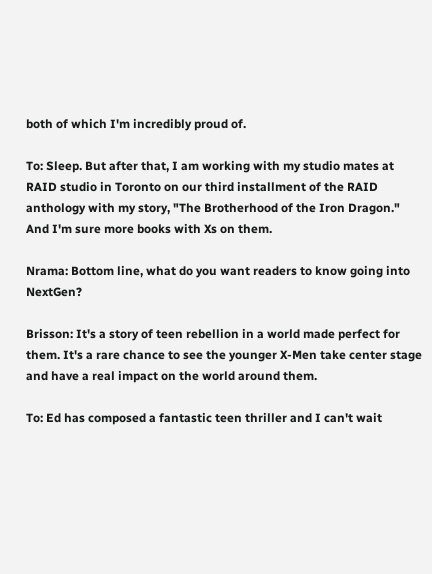both of which I'm incredibly proud of.

To: Sleep. But after that, I am working with my studio mates at RAID studio in Toronto on our third installment of the RAID anthology with my story, "The Brotherhood of the Iron Dragon." And I'm sure more books with Xs on them.

Nrama: Bottom line, what do you want readers to know going into NextGen?

Brisson: It's a story of teen rebellion in a world made perfect for them. It's a rare chance to see the younger X-Men take center stage and have a real impact on the world around them.

To: Ed has composed a fantastic teen thriller and I can't wait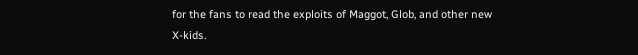for the fans to read the exploits of Maggot, Glob, and other new X-kids.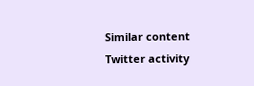Similar content
Twitter activity